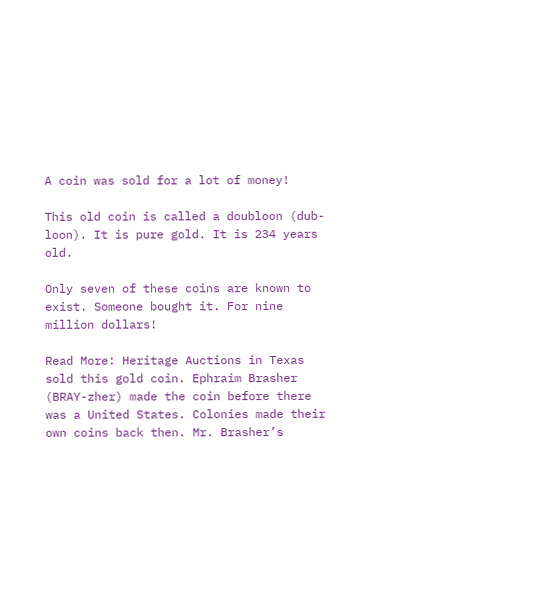A coin was sold for a lot of money!

This old coin is called a doubloon (dub-loon). It is pure gold. It is 234 years old.

Only seven of these coins are known to exist. Someone bought it. For nine million dollars!

Read More: Heritage Auctions in Texas sold this gold coin. Ephraim Brasher (BRAY-zher) made the coin before there was a United States. Colonies made their own coins back then. Mr. Brasher’s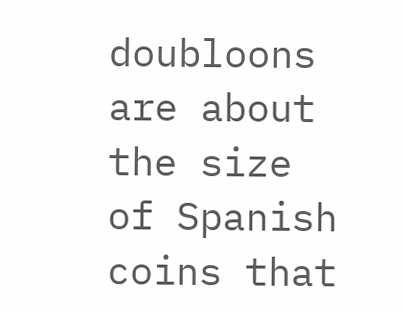doubloons are about the size of Spanish coins that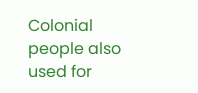Colonial people also used for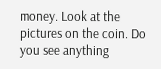money. Look at the pictures on the coin. Do you see anything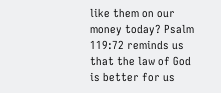like them on our money today? Psalm 119:72 reminds us that the law of God is better for us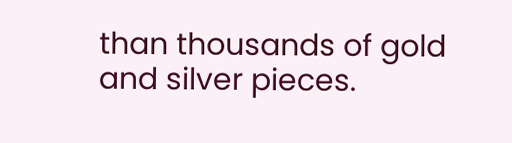than thousands of gold and silver pieces.